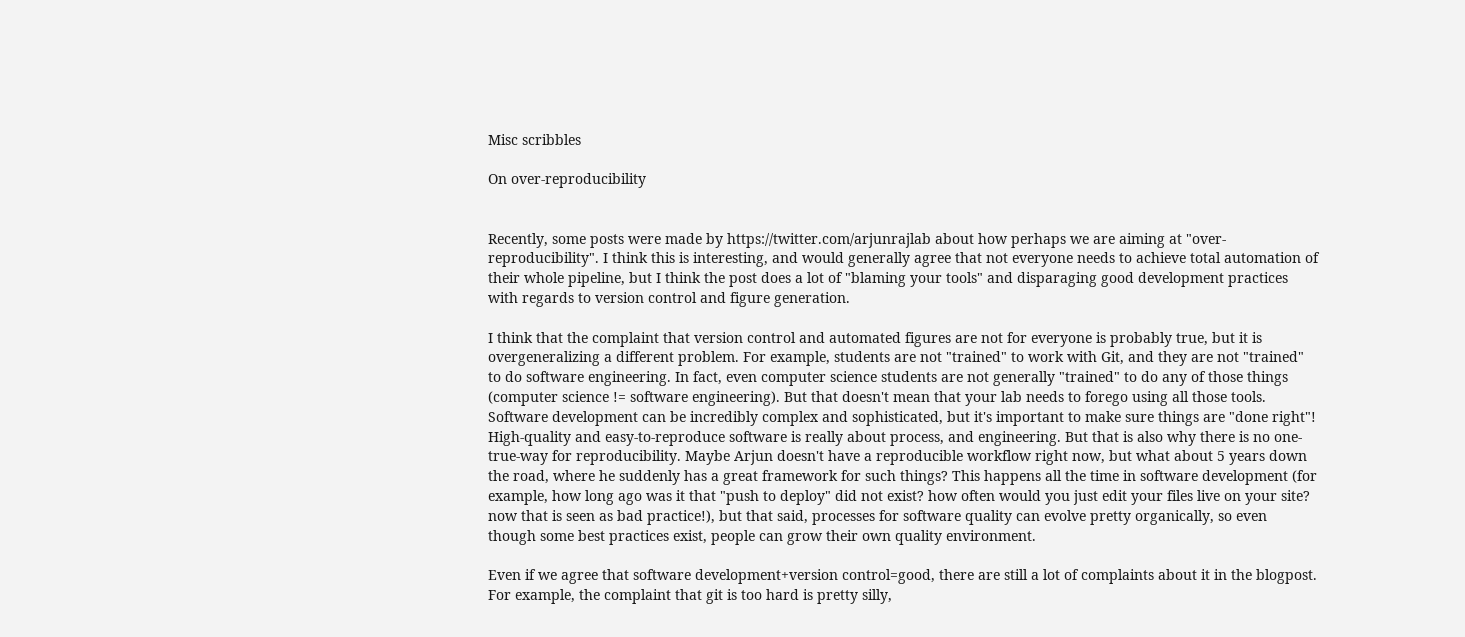Misc scribbles

On over-reproducibility


Recently, some posts were made by https://twitter.com/arjunrajlab about how perhaps we are aiming at "over-reproducibility". I think this is interesting, and would generally agree that not everyone needs to achieve total automation of their whole pipeline, but I think the post does a lot of "blaming your tools" and disparaging good development practices with regards to version control and figure generation.

I think that the complaint that version control and automated figures are not for everyone is probably true, but it is overgeneralizing a different problem. For example, students are not "trained" to work with Git, and they are not "trained" to do software engineering. In fact, even computer science students are not generally "trained" to do any of those things (computer science != software engineering). But that doesn't mean that your lab needs to forego using all those tools. Software development can be incredibly complex and sophisticated, but it's important to make sure things are "done right"! High-quality and easy-to-reproduce software is really about process, and engineering. But that is also why there is no one-true-way for reproducibility. Maybe Arjun doesn't have a reproducible workflow right now, but what about 5 years down the road, where he suddenly has a great framework for such things? This happens all the time in software development (for example, how long ago was it that "push to deploy" did not exist? how often would you just edit your files live on your site? now that is seen as bad practice!), but that said, processes for software quality can evolve pretty organically, so even though some best practices exist, people can grow their own quality environment.

Even if we agree that software development+version control=good, there are still a lot of complaints about it in the blogpost. For example, the complaint that git is too hard is pretty silly,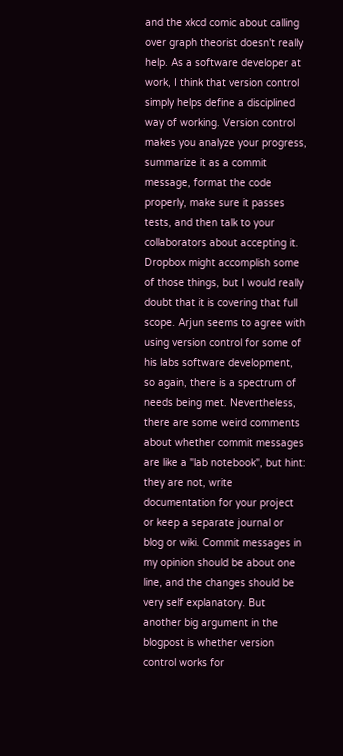and the xkcd comic about calling over graph theorist doesn't really help. As a software developer at work, I think that version control simply helps define a disciplined way of working. Version control makes you analyze your progress, summarize it as a commit message, format the code properly, make sure it passes tests, and then talk to your collaborators about accepting it. Dropbox might accomplish some of those things, but I would really doubt that it is covering that full scope. Arjun seems to agree with using version control for some of his labs software development, so again, there is a spectrum of needs being met. Nevertheless, there are some weird comments about whether commit messages are like a "lab notebook", but hint: they are not, write documentation for your project or keep a separate journal or blog or wiki. Commit messages in my opinion should be about one line, and the changes should be very self explanatory. But another big argument in the blogpost is whether version control works for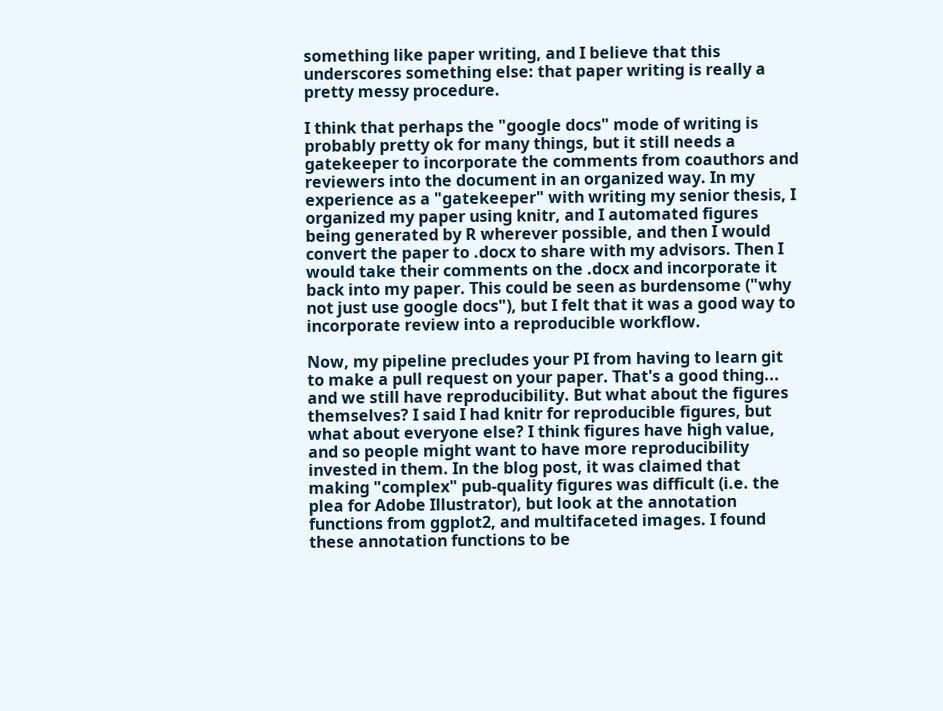something like paper writing, and I believe that this underscores something else: that paper writing is really a pretty messy procedure.

I think that perhaps the "google docs" mode of writing is probably pretty ok for many things, but it still needs a gatekeeper to incorporate the comments from coauthors and reviewers into the document in an organized way. In my experience as a "gatekeeper" with writing my senior thesis, I organized my paper using knitr, and I automated figures being generated by R wherever possible, and then I would convert the paper to .docx to share with my advisors. Then I would take their comments on the .docx and incorporate it back into my paper. This could be seen as burdensome ("why not just use google docs"), but I felt that it was a good way to incorporate review into a reproducible workflow.

Now, my pipeline precludes your PI from having to learn git to make a pull request on your paper. That's a good thing... and we still have reproducibility. But what about the figures themselves? I said I had knitr for reproducible figures, but what about everyone else? I think figures have high value, and so people might want to have more reproducibility invested in them. In the blog post, it was claimed that making "complex" pub-quality figures was difficult (i.e. the plea for Adobe Illustrator), but look at the annotation functions from ggplot2, and multifaceted images. I found these annotation functions to be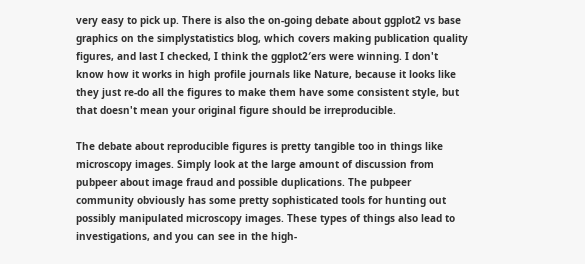very easy to pick up. There is also the on-going debate about ggplot2 vs base graphics on the simplystatistics blog, which covers making publication quality figures, and last I checked, I think the ggplot2′ers were winning. I don't know how it works in high profile journals like Nature, because it looks like they just re-do all the figures to make them have some consistent style, but that doesn't mean your original figure should be irreproducible.

The debate about reproducible figures is pretty tangible too in things like microscopy images. Simply look at the large amount of discussion from pubpeer about image fraud and possible duplications. The pubpeer community obviously has some pretty sophisticated tools for hunting out possibly manipulated microscopy images. These types of things also lead to investigations, and you can see in the high-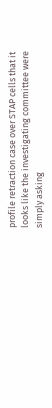profile retraction case over STAP cells that it looks like the investigating committee were simply asking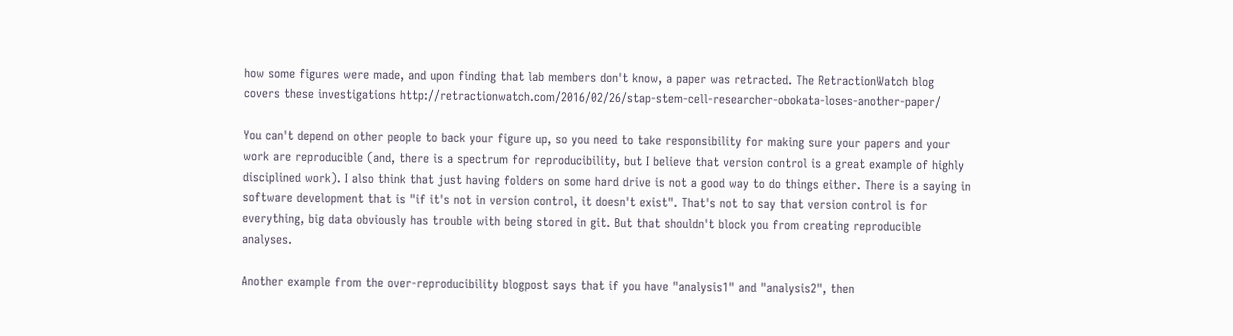how some figures were made, and upon finding that lab members don't know, a paper was retracted. The RetractionWatch blog covers these investigations http://retractionwatch.com/2016/02/26/stap-stem-cell-researcher-obokata-loses-another-paper/

You can't depend on other people to back your figure up, so you need to take responsibility for making sure your papers and your work are reproducible (and, there is a spectrum for reproducibility, but I believe that version control is a great example of highly disciplined work). I also think that just having folders on some hard drive is not a good way to do things either. There is a saying in software development that is "if it's not in version control, it doesn't exist". That's not to say that version control is for everything, big data obviously has trouble with being stored in git. But that shouldn't block you from creating reproducible analyses.

Another example from the over-reproducibility blogpost says that if you have "analysis1" and "analysis2", then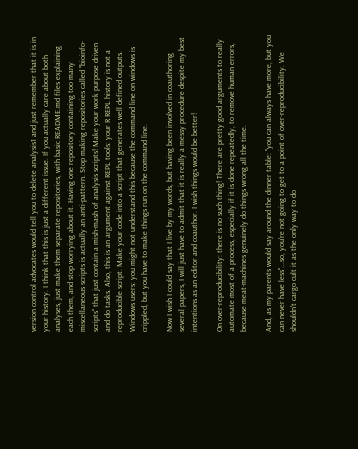version control advocates would tell you to delete analysis1 and just remember that it is in your history. I think that this is just a different issue. If you actually care about both analyses, just make them separate repositories, with basic README.md files explaining each them, and stop worrying about it. Having one repository containing too many miscellaneous scripts is actually an anti-pattern. Stop making repositories called "bioinfo-scripts" that just contain a mish-mash of analysis scripts! Make your work purpose driven and do tasks. Also, this is an argument against REPL tools: your R REPL history is not a reproducible script. Make your code into a script that generates well defined outputs. Windows users: you might not understand this because the command line on windows is crippled, but you have to make things run on the command line.

Now I wish I could say that I live by my words, but having been involved in coauthoring several papers, I will just have to admit that it is really a messy procedure despite my best intentions as an editor and coauthor. I wish things would be better!

On over-reproducibility: there is no such thing! There are pretty good arguments to really automate most of a process, especially if it is done repeatedly, to remove human errors, because meat-machines genuinely do things wrong all the time.

And, as my parents would say around the dinner table: "you can always have more, but you can never have less"...so, you're not going to get to a point of over-reproducibility. We shouldn't cargo cult it as the only way to do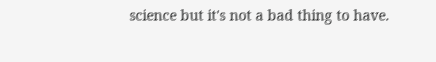science but it's not a bad thing to have.